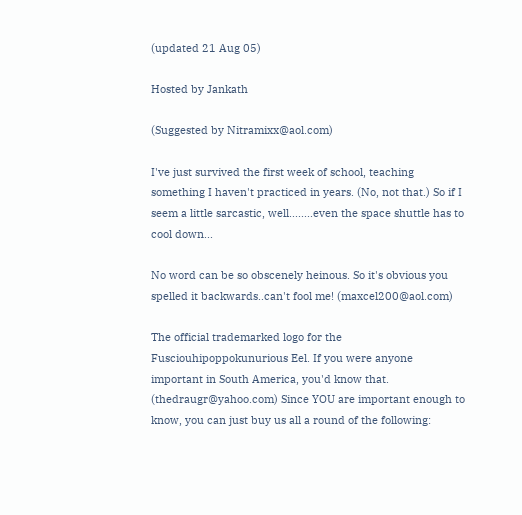(updated 21 Aug 05)

Hosted by Jankath

(Suggested by Nitramixx@aol.com)

I've just survived the first week of school, teaching something I haven't practiced in years. (No, not that.) So if I seem a little sarcastic, well........even the space shuttle has to cool down...

No word can be so obscenely heinous. So it's obvious you spelled it backwards..can't fool me! (maxcel200@aol.com)

The official trademarked logo for the Fusciouhipoppokunurious Eel. If you were anyone important in South America, you'd know that. (thedraugr@yahoo.com) Since YOU are important enough to know, you can just buy us all a round of the following: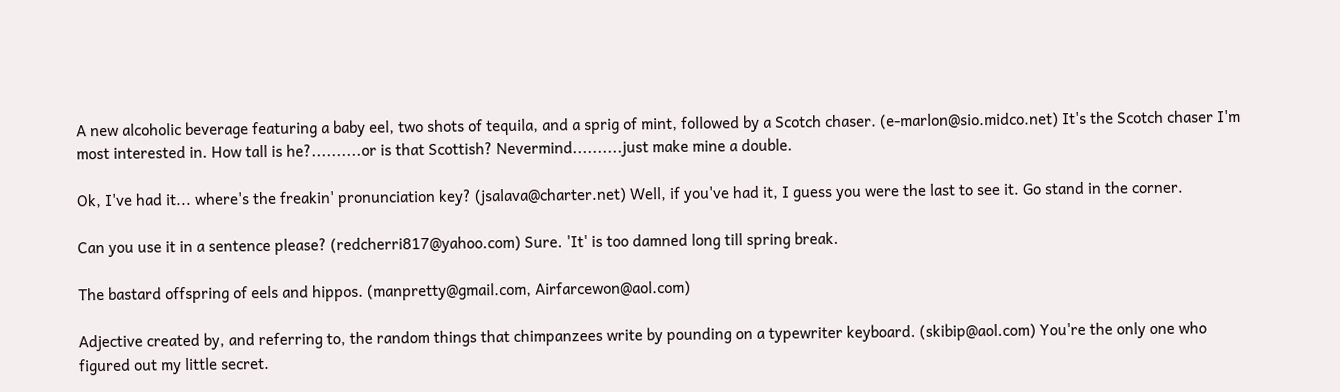A new alcoholic beverage featuring a baby eel, two shots of tequila, and a sprig of mint, followed by a Scotch chaser. (e-marlon@sio.midco.net) It's the Scotch chaser I'm most interested in. How tall is he?..........or is that Scottish? Nevermind..........just make mine a double.

Ok, I've had it... where's the freakin' pronunciation key? (jsalava@charter.net) Well, if you've had it, I guess you were the last to see it. Go stand in the corner.

Can you use it in a sentence please? (redcherri817@yahoo.com) Sure. 'It' is too damned long till spring break.

The bastard offspring of eels and hippos. (manpretty@gmail.com, Airfarcewon@aol.com)

Adjective created by, and referring to, the random things that chimpanzees write by pounding on a typewriter keyboard. (skibip@aol.com) You're the only one who figured out my little secret.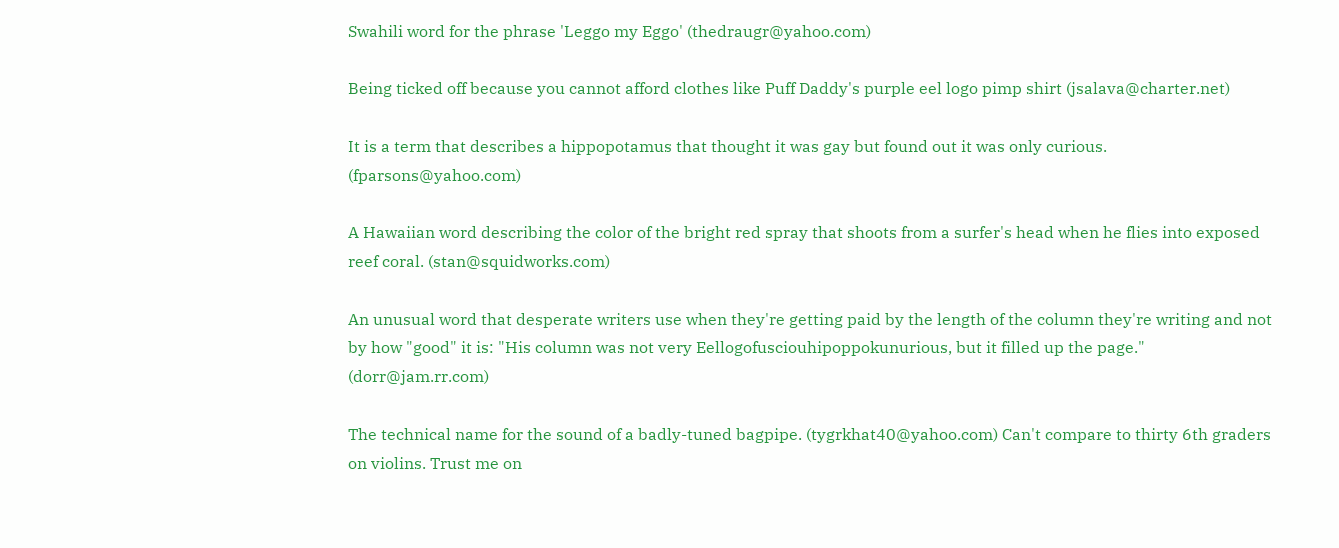Swahili word for the phrase 'Leggo my Eggo' (thedraugr@yahoo.com)

Being ticked off because you cannot afford clothes like Puff Daddy's purple eel logo pimp shirt (jsalava@charter.net)

It is a term that describes a hippopotamus that thought it was gay but found out it was only curious. (fparsons@yahoo.com)

A Hawaiian word describing the color of the bright red spray that shoots from a surfer's head when he flies into exposed reef coral. (stan@squidworks.com)

An unusual word that desperate writers use when they're getting paid by the length of the column they're writing and not by how "good" it is: "His column was not very Eellogofusciouhipoppokunurious, but it filled up the page." (dorr@jam.rr.com)

The technical name for the sound of a badly-tuned bagpipe. (tygrkhat40@yahoo.com) Can't compare to thirty 6th graders on violins. Trust me on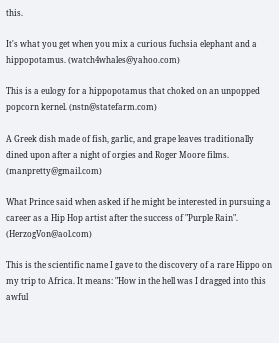this.

It's what you get when you mix a curious fuchsia elephant and a hippopotamus. (watch4whales@yahoo.com)

This is a eulogy for a hippopotamus that choked on an unpopped popcorn kernel. (nstn@statefarm.com)

A Greek dish made of fish, garlic, and grape leaves traditionally dined upon after a night of orgies and Roger Moore films. (manpretty@gmail.com)

What Prince said when asked if he might be interested in pursuing a career as a Hip Hop artist after the success of "Purple Rain". (HerzogVon@aol.com)

This is the scientific name I gave to the discovery of a rare Hippo on my trip to Africa. It means: "How in the hell was I dragged into this awful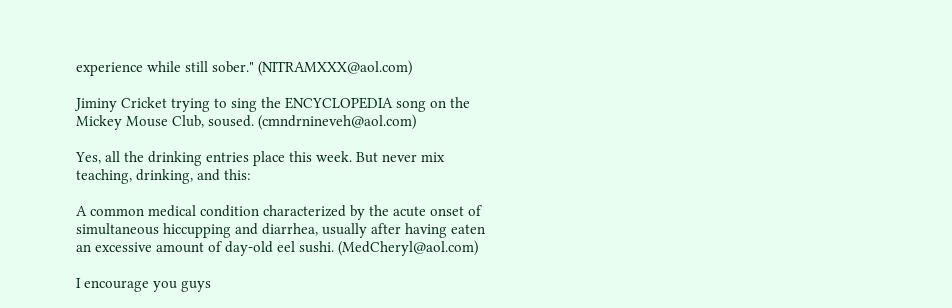experience while still sober." (NITRAMXXX@aol.com)

Jiminy Cricket trying to sing the ENCYCLOPEDIA song on the Mickey Mouse Club, soused. (cmndrnineveh@aol.com)

Yes, all the drinking entries place this week. But never mix teaching, drinking, and this:

A common medical condition characterized by the acute onset of simultaneous hiccupping and diarrhea, usually after having eaten an excessive amount of day-old eel sushi. (MedCheryl@aol.com)

I encourage you guys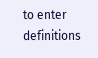to enter definitions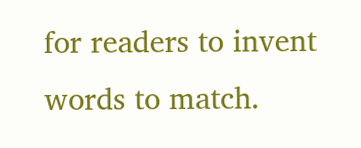for readers to invent words to match.